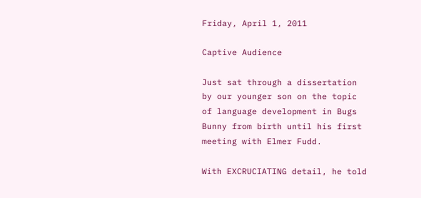Friday, April 1, 2011

Captive Audience

Just sat through a dissertation by our younger son on the topic of language development in Bugs Bunny from birth until his first meeting with Elmer Fudd.

With EXCRUCIATING detail, he told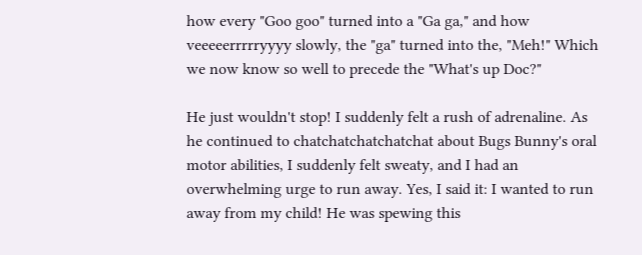how every "Goo goo" turned into a "Ga ga," and how veeeeerrrrryyyy slowly, the "ga" turned into the, "Meh!" Which we now know so well to precede the "What's up Doc?"

He just wouldn't stop! I suddenly felt a rush of adrenaline. As he continued to chatchatchatchatchat about Bugs Bunny's oral motor abilities, I suddenly felt sweaty, and I had an overwhelming urge to run away. Yes, I said it: I wanted to run away from my child! He was spewing this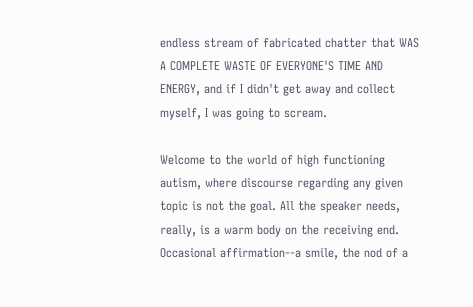endless stream of fabricated chatter that WAS A COMPLETE WASTE OF EVERYONE'S TIME AND ENERGY, and if I didn't get away and collect myself, I was going to scream.

Welcome to the world of high functioning autism, where discourse regarding any given topic is not the goal. All the speaker needs, really, is a warm body on the receiving end. Occasional affirmation--a smile, the nod of a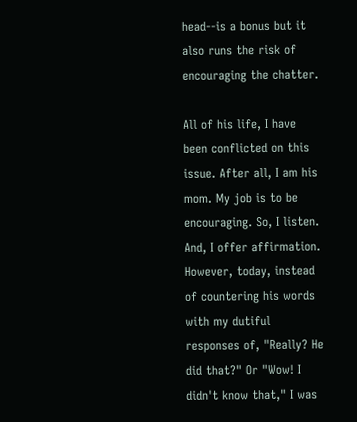head--is a bonus but it also runs the risk of encouraging the chatter.

All of his life, I have been conflicted on this issue. After all, I am his mom. My job is to be encouraging. So, I listen. And, I offer affirmation. However, today, instead of countering his words with my dutiful responses of, "Really? He did that?" Or "Wow! I didn't know that," I was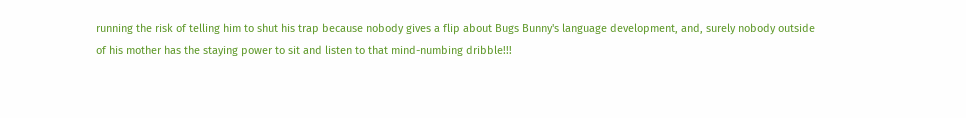running the risk of telling him to shut his trap because nobody gives a flip about Bugs Bunny's language development, and, surely nobody outside of his mother has the staying power to sit and listen to that mind-numbing dribble!!!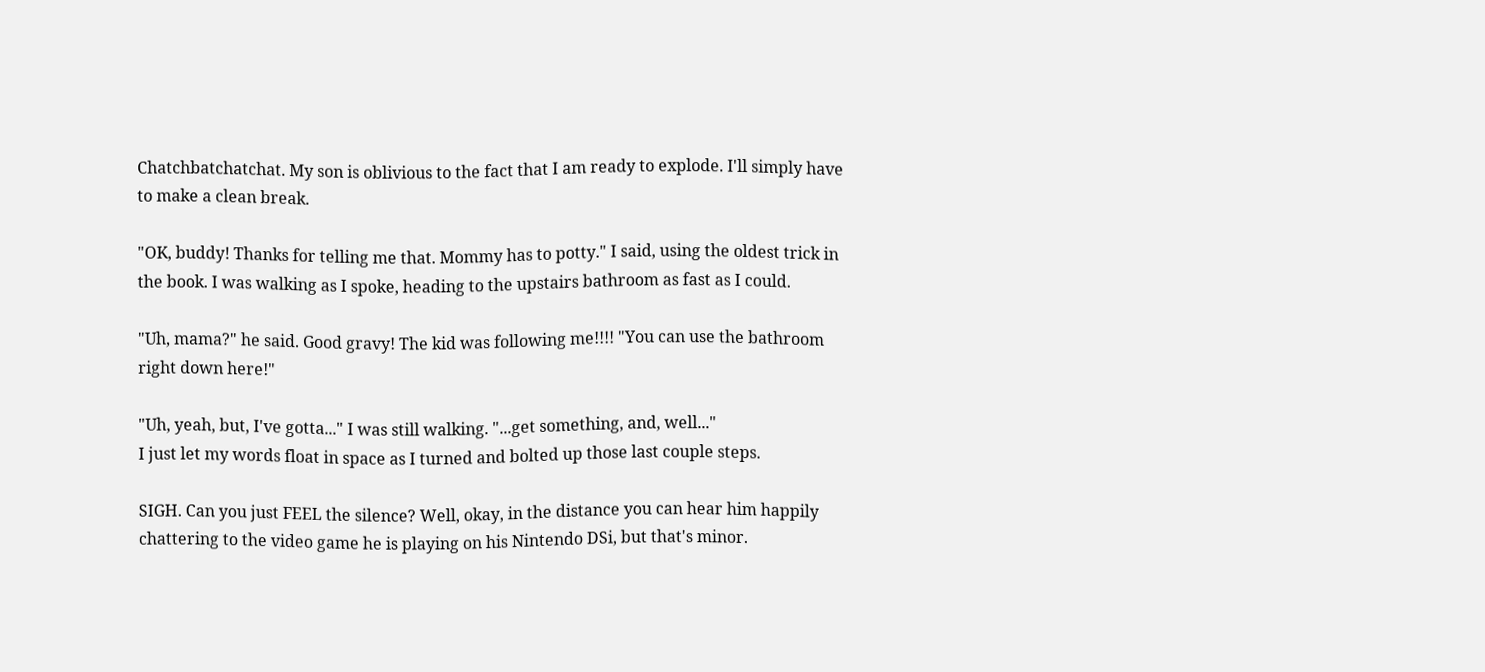Chatchbatchatchat. My son is oblivious to the fact that I am ready to explode. I'll simply have to make a clean break.

"OK, buddy! Thanks for telling me that. Mommy has to potty." I said, using the oldest trick in the book. I was walking as I spoke, heading to the upstairs bathroom as fast as I could.

"Uh, mama?" he said. Good gravy! The kid was following me!!!! "You can use the bathroom right down here!"

"Uh, yeah, but, I've gotta..." I was still walking. "...get something, and, well..."
I just let my words float in space as I turned and bolted up those last couple steps.

SIGH. Can you just FEEL the silence? Well, okay, in the distance you can hear him happily chattering to the video game he is playing on his Nintendo DSi, but that's minor.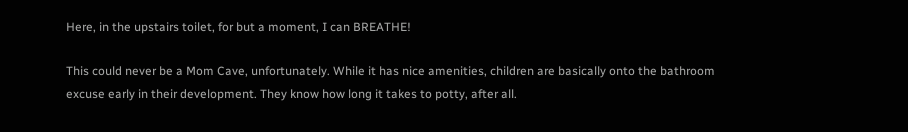Here, in the upstairs toilet, for but a moment, I can BREATHE!

This could never be a Mom Cave, unfortunately. While it has nice amenities, children are basically onto the bathroom excuse early in their development. They know how long it takes to potty, after all.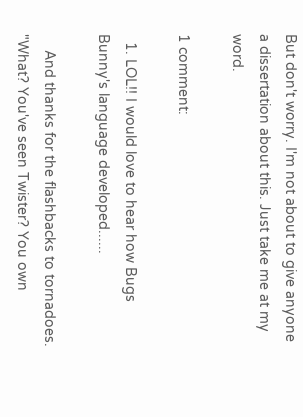But don't worry. I'm not about to give anyone a dissertation about this. Just take me at my word.

1 comment:

  1. LOL!! I would love to hear how Bugs Bunny's language developed......

    And thanks for the flashbacks to tornadoes. "What? You've seen Twister? You own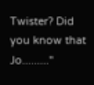Twister? Did you know that Jo........."